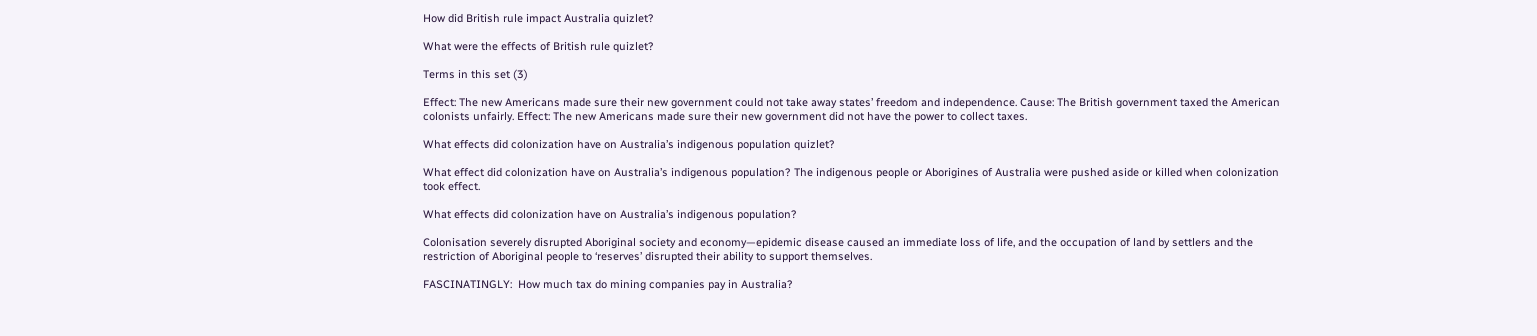How did British rule impact Australia quizlet?

What were the effects of British rule quizlet?

Terms in this set (3)

Effect: The new Americans made sure their new government could not take away states’ freedom and independence. Cause: The British government taxed the American colonists unfairly. Effect: The new Americans made sure their new government did not have the power to collect taxes.

What effects did colonization have on Australia’s indigenous population quizlet?

What effect did colonization have on Australia’s indigenous population? The indigenous people or Aborigines of Australia were pushed aside or killed when colonization took effect.

What effects did colonization have on Australia’s indigenous population?

Colonisation severely disrupted Aboriginal society and economy—epidemic disease caused an immediate loss of life, and the occupation of land by settlers and the restriction of Aboriginal people to ‘reserves’ disrupted their ability to support themselves.

FASCINATINGLY:  How much tax do mining companies pay in Australia?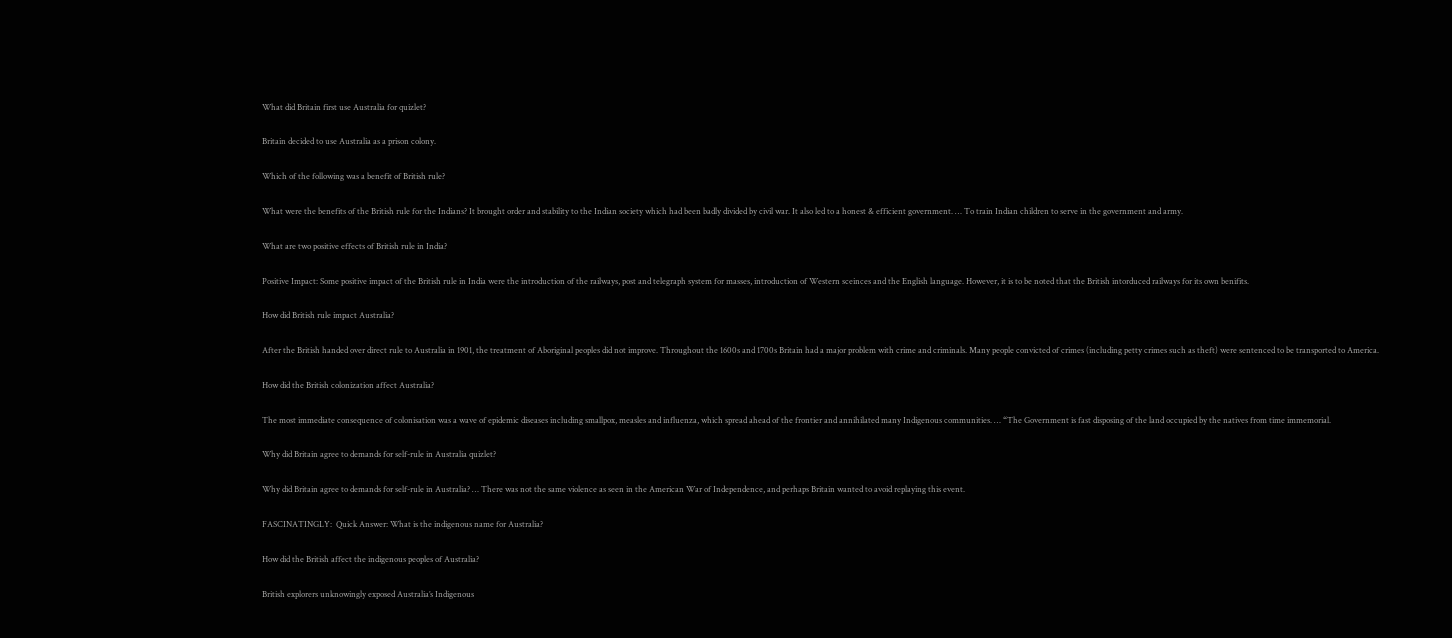What did Britain first use Australia for quizlet?

Britain decided to use Australia as a prison colony.

Which of the following was a benefit of British rule?

What were the benefits of the British rule for the Indians? It brought order and stability to the Indian society which had been badly divided by civil war. It also led to a honest & efficient government. … To train Indian children to serve in the government and army.

What are two positive effects of British rule in India?

Positive Impact: Some positive impact of the British rule in India were the introduction of the railways, post and telegraph system for masses, introduction of Western sceinces and the English language. However, it is to be noted that the British intorduced railways for its own benifits.

How did British rule impact Australia?

After the British handed over direct rule to Australia in 1901, the treatment of Aboriginal peoples did not improve. Throughout the 1600s and 1700s Britain had a major problem with crime and criminals. Many people convicted of crimes (including petty crimes such as theft) were sentenced to be transported to America.

How did the British colonization affect Australia?

The most immediate consequence of colonisation was a wave of epidemic diseases including smallpox, measles and influenza, which spread ahead of the frontier and annihilated many Indigenous communities. … “The Government is fast disposing of the land occupied by the natives from time immemorial.

Why did Britain agree to demands for self-rule in Australia quizlet?

Why did Britain agree to demands for self-rule in Australia? … There was not the same violence as seen in the American War of Independence, and perhaps Britain wanted to avoid replaying this event.

FASCINATINGLY:  Quick Answer: What is the indigenous name for Australia?

How did the British affect the indigenous peoples of Australia?

British explorers unknowingly exposed Australia’s Indigenous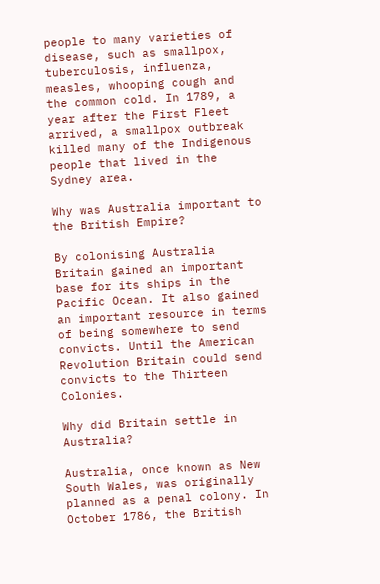people to many varieties of disease, such as smallpox, tuberculosis, influenza, measles, whooping cough and the common cold. In 1789, a year after the First Fleet arrived, a smallpox outbreak killed many of the Indigenous people that lived in the Sydney area.

Why was Australia important to the British Empire?

By colonising Australia Britain gained an important base for its ships in the Pacific Ocean. It also gained an important resource in terms of being somewhere to send convicts. Until the American Revolution Britain could send convicts to the Thirteen Colonies.

Why did Britain settle in Australia?

Australia, once known as New South Wales, was originally planned as a penal colony. In October 1786, the British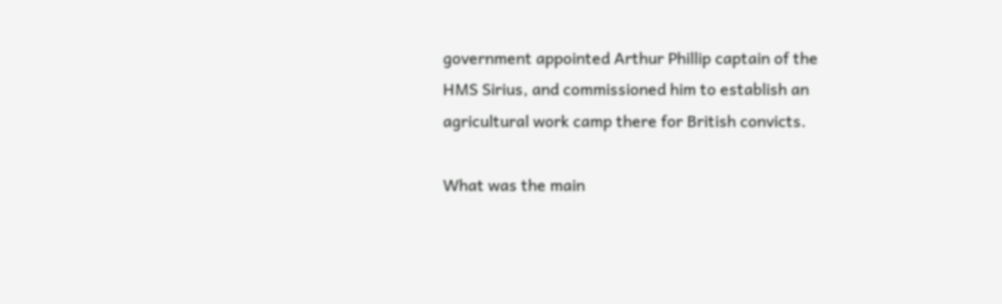government appointed Arthur Phillip captain of the HMS Sirius, and commissioned him to establish an agricultural work camp there for British convicts.

What was the main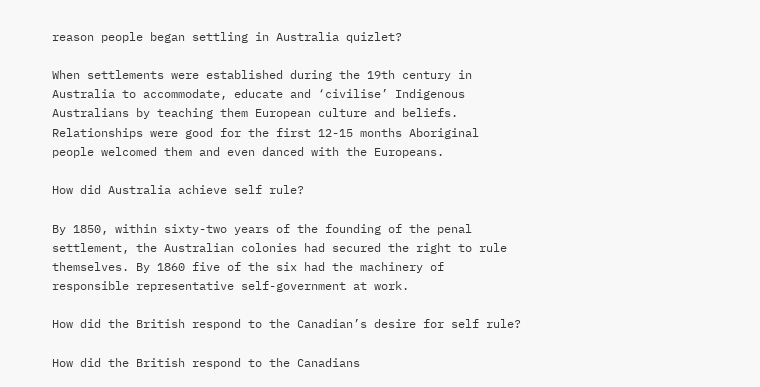reason people began settling in Australia quizlet?

When settlements were established during the 19th century in Australia to accommodate, educate and ‘civilise’ Indigenous Australians by teaching them European culture and beliefs. Relationships were good for the first 12-15 months Aboriginal people welcomed them and even danced with the Europeans.

How did Australia achieve self rule?

By 1850, within sixty-two years of the founding of the penal settlement, the Australian colonies had secured the right to rule themselves. By 1860 five of the six had the machinery of responsible representative self-government at work.

How did the British respond to the Canadian’s desire for self rule?

How did the British respond to the Canadians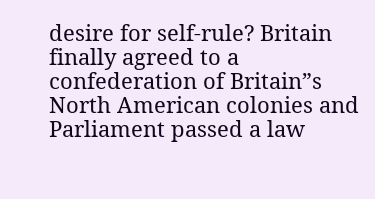desire for self-rule? Britain finally agreed to a confederation of Britain”s North American colonies and Parliament passed a law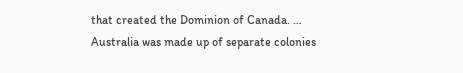that created the Dominion of Canada. … Australia was made up of separate colonies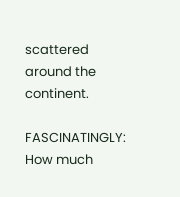scattered around the continent.

FASCINATINGLY:  How much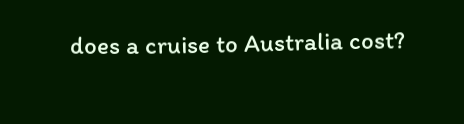does a cruise to Australia cost?